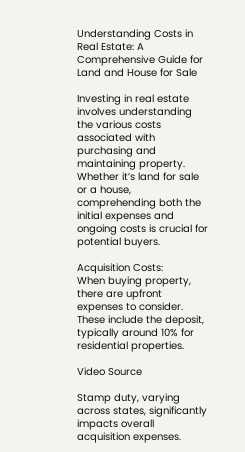Understanding Costs in Real Estate: A Comprehensive Guide for Land and House for Sale

Investing in real estate involves understanding the various costs associated with purchasing and maintaining property. Whether it’s land for sale or a house, comprehending both the initial expenses and ongoing costs is crucial for potential buyers.

Acquisition Costs:
When buying property, there are upfront expenses to consider. These include the deposit, typically around 10% for residential properties.

Video Source

Stamp duty, varying across states, significantly impacts overall acquisition expenses.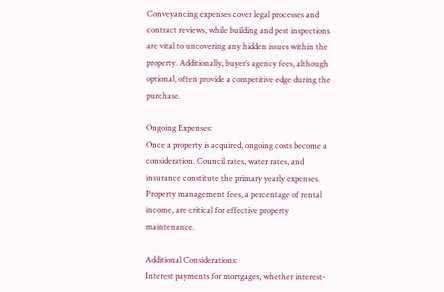Conveyancing expenses cover legal processes and contract reviews, while building and pest inspections are vital to uncovering any hidden issues within the property. Additionally, buyer’s agency fees, although optional, often provide a competitive edge during the purchase.

Ongoing Expenses:
Once a property is acquired, ongoing costs become a consideration. Council rates, water rates, and insurance constitute the primary yearly expenses. Property management fees, a percentage of rental income, are critical for effective property maintenance.

Additional Considerations:
Interest payments for mortgages, whether interest-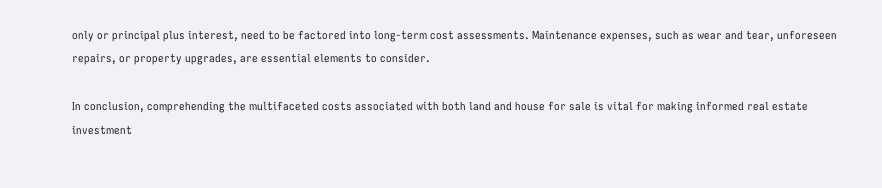only or principal plus interest, need to be factored into long-term cost assessments. Maintenance expenses, such as wear and tear, unforeseen repairs, or property upgrades, are essential elements to consider.

In conclusion, comprehending the multifaceted costs associated with both land and house for sale is vital for making informed real estate investment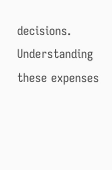decisions. Understanding these expenses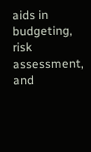aids in budgeting, risk assessment, and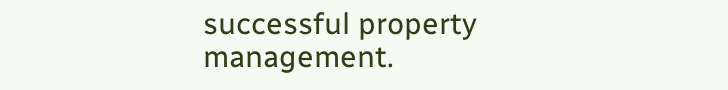successful property management.